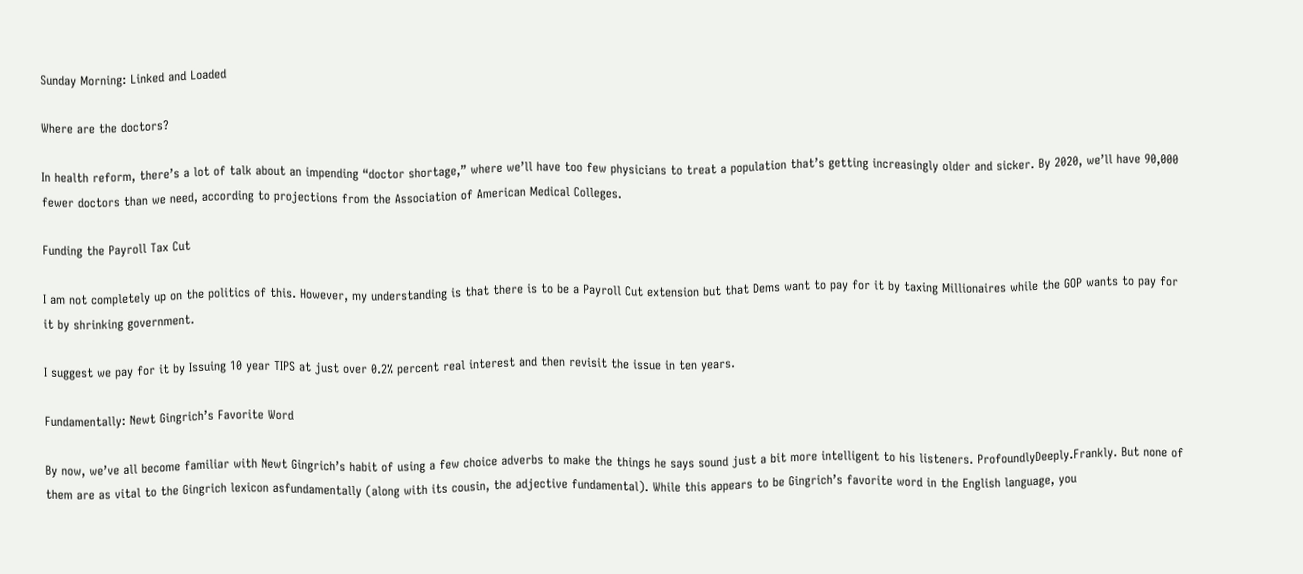Sunday Morning: Linked and Loaded

Where are the doctors?

In health reform, there’s a lot of talk about an impending “doctor shortage,” where we’ll have too few physicians to treat a population that’s getting increasingly older and sicker. By 2020, we’ll have 90,000 fewer doctors than we need, according to projections from the Association of American Medical Colleges.

Funding the Payroll Tax Cut

I am not completely up on the politics of this. However, my understanding is that there is to be a Payroll Cut extension but that Dems want to pay for it by taxing Millionaires while the GOP wants to pay for it by shrinking government.

I suggest we pay for it by Issuing 10 year TIPS at just over 0.2% percent real interest and then revisit the issue in ten years.

Fundamentally: Newt Gingrich’s Favorite Word

By now, we’ve all become familiar with Newt Gingrich’s habit of using a few choice adverbs to make the things he says sound just a bit more intelligent to his listeners. ProfoundlyDeeply.Frankly. But none of them are as vital to the Gingrich lexicon asfundamentally (along with its cousin, the adjective fundamental). While this appears to be Gingrich’s favorite word in the English language, you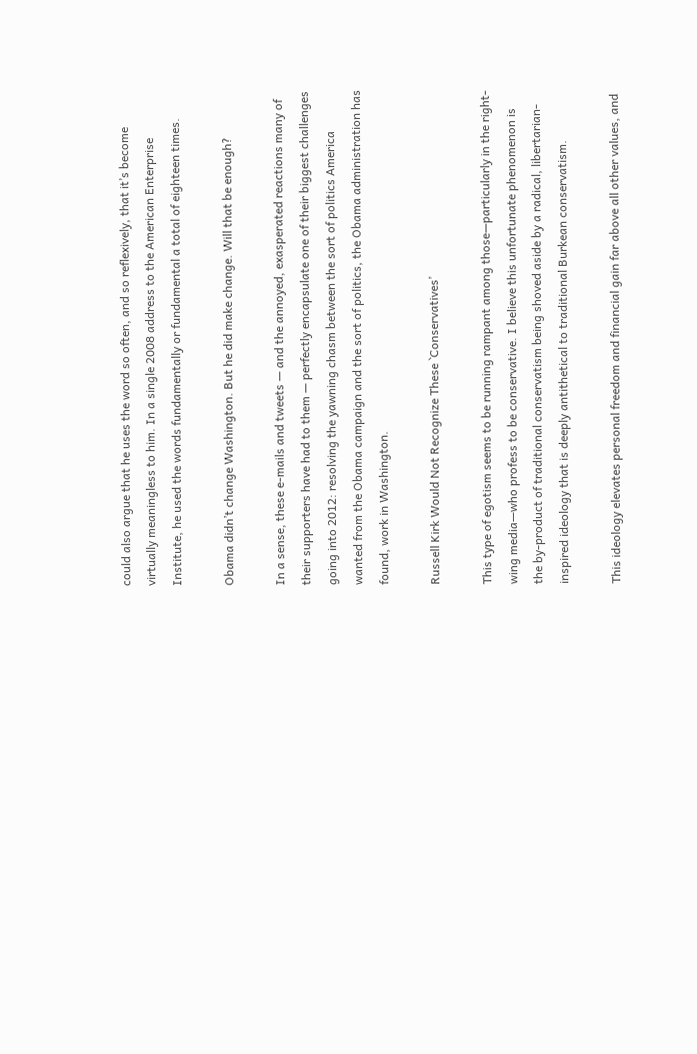could also argue that he uses the word so often, and so reflexively, that it’s become virtually meaningless to him. In a single 2008 address to the American Enterprise Institute, he used the words fundamentally or fundamental a total of eighteen times.

Obama didn’t change Washington. But he did make change. Will that be enough?

In a sense, these e-mails and tweets — and the annoyed, exasperated reactions many of their supporters have had to them — perfectly encapsulate one of their biggest challenges going into 2012: resolving the yawning chasm between the sort of politics America wanted from the Obama campaign and the sort of politics, the Obama administration has found, work in Washington.

Russell Kirk Would Not Recognize These `Conservatives’

This type of egotism seems to be running rampant among those—particularly in the right-wing media—who profess to be conservative. I believe this unfortunate phenomenon is the by-product of traditional conservatism being shoved aside by a radical, libertarian-inspired ideology that is deeply antithetical to traditional Burkean conservatism.

This ideology elevates personal freedom and financial gain far above all other values, and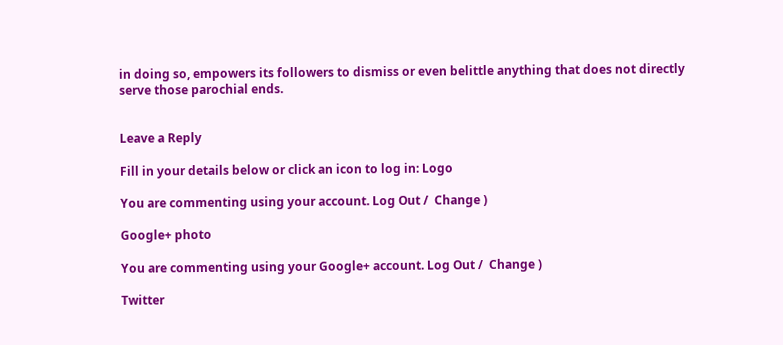in doing so, empowers its followers to dismiss or even belittle anything that does not directly serve those parochial ends.


Leave a Reply

Fill in your details below or click an icon to log in: Logo

You are commenting using your account. Log Out /  Change )

Google+ photo

You are commenting using your Google+ account. Log Out /  Change )

Twitter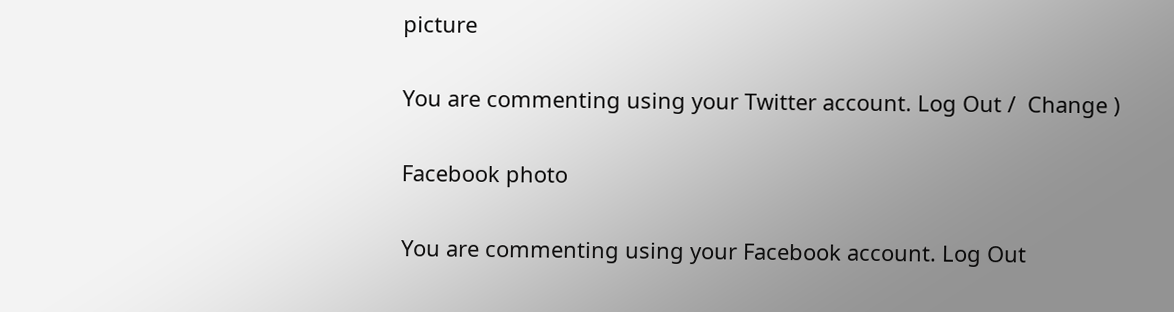picture

You are commenting using your Twitter account. Log Out /  Change )

Facebook photo

You are commenting using your Facebook account. Log Out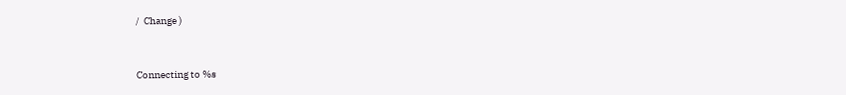/  Change )


Connecting to %s